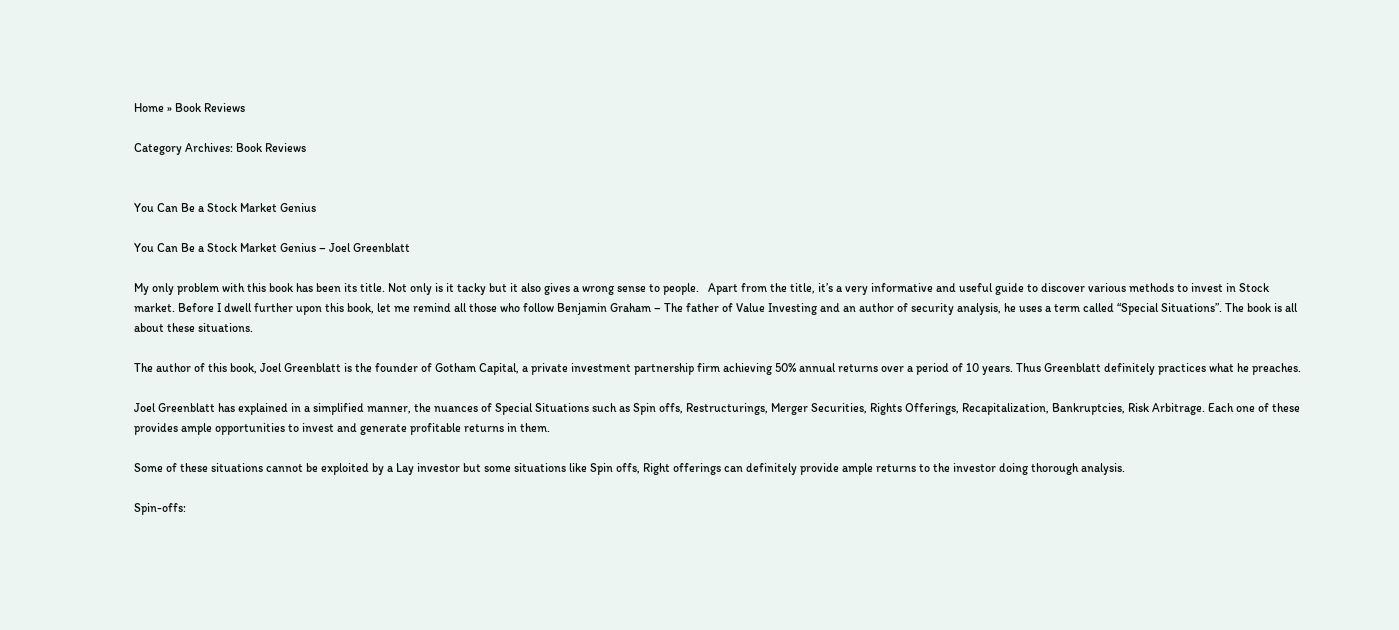Home » Book Reviews

Category Archives: Book Reviews


You Can Be a Stock Market Genius

You Can Be a Stock Market Genius – Joel Greenblatt

My only problem with this book has been its title. Not only is it tacky but it also gives a wrong sense to people.   Apart from the title, it’s a very informative and useful guide to discover various methods to invest in Stock market. Before I dwell further upon this book, let me remind all those who follow Benjamin Graham – The father of Value Investing and an author of security analysis, he uses a term called “Special Situations”. The book is all about these situations.

The author of this book, Joel Greenblatt is the founder of Gotham Capital, a private investment partnership firm achieving 50% annual returns over a period of 10 years. Thus Greenblatt definitely practices what he preaches.

Joel Greenblatt has explained in a simplified manner, the nuances of Special Situations such as Spin offs, Restructurings, Merger Securities, Rights Offerings, Recapitalization, Bankruptcies, Risk Arbitrage. Each one of these provides ample opportunities to invest and generate profitable returns in them.

Some of these situations cannot be exploited by a Lay investor but some situations like Spin offs, Right offerings can definitely provide ample returns to the investor doing thorough analysis.

Spin-offs: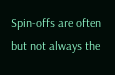Spin-offs are often but not always the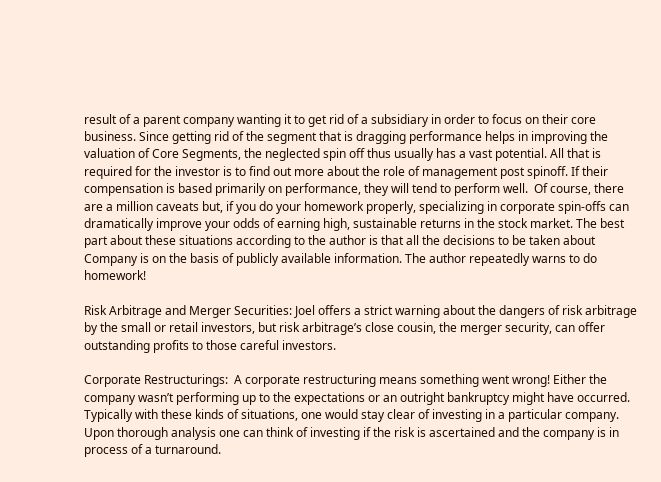result of a parent company wanting it to get rid of a subsidiary in order to focus on their core business. Since getting rid of the segment that is dragging performance helps in improving the valuation of Core Segments, the neglected spin off thus usually has a vast potential. All that is required for the investor is to find out more about the role of management post spinoff. If their compensation is based primarily on performance, they will tend to perform well.  Of course, there are a million caveats but, if you do your homework properly, specializing in corporate spin-offs can dramatically improve your odds of earning high, sustainable returns in the stock market. The best part about these situations according to the author is that all the decisions to be taken about Company is on the basis of publicly available information. The author repeatedly warns to do homework!

Risk Arbitrage and Merger Securities: Joel offers a strict warning about the dangers of risk arbitrage by the small or retail investors, but risk arbitrage’s close cousin, the merger security, can offer outstanding profits to those careful investors.

Corporate Restructurings:  A corporate restructuring means something went wrong! Either the company wasn’t performing up to the expectations or an outright bankruptcy might have occurred. Typically with these kinds of situations, one would stay clear of investing in a particular company. Upon thorough analysis one can think of investing if the risk is ascertained and the company is in process of a turnaround.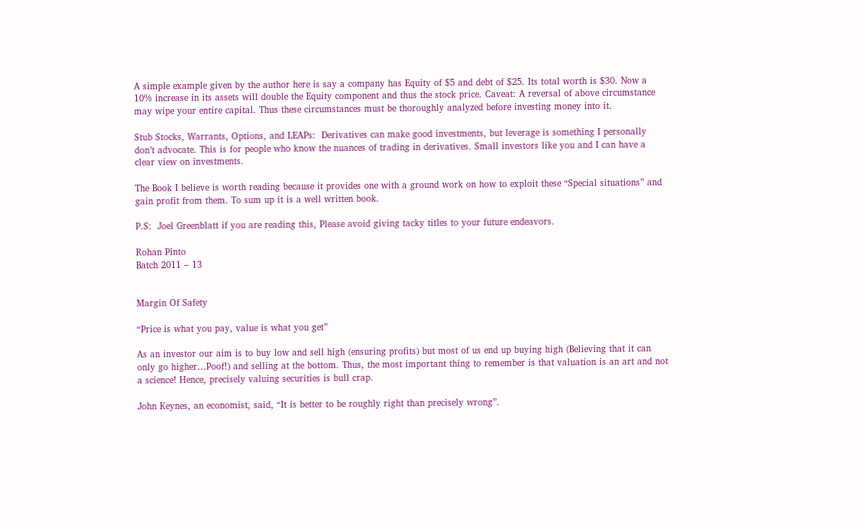A simple example given by the author here is say a company has Equity of $5 and debt of $25. Its total worth is $30. Now a 10% increase in its assets will double the Equity component and thus the stock price. Caveat: A reversal of above circumstance may wipe your entire capital. Thus these circumstances must be thoroughly analyzed before investing money into it.

Stub Stocks, Warrants, Options, and LEAPs:  Derivatives can make good investments, but leverage is something I personally don’t advocate. This is for people who know the nuances of trading in derivatives. Small investors like you and I can have a clear view on investments.

The Book I believe is worth reading because it provides one with a ground work on how to exploit these “Special situations” and gain profit from them. To sum up it is a well written book.

P.S:  Joel Greenblatt if you are reading this, Please avoid giving tacky titles to your future endeavors.

Rohan Pinto
Batch 2011 – 13


Margin Of Safety

“Price is what you pay, value is what you get”

As an investor our aim is to buy low and sell high (ensuring profits) but most of us end up buying high (Believing that it can only go higher…Poof!) and selling at the bottom. Thus, the most important thing to remember is that valuation is an art and not a science! Hence, precisely valuing securities is bull crap.

John Keynes, an economist, said, “It is better to be roughly right than precisely wrong”.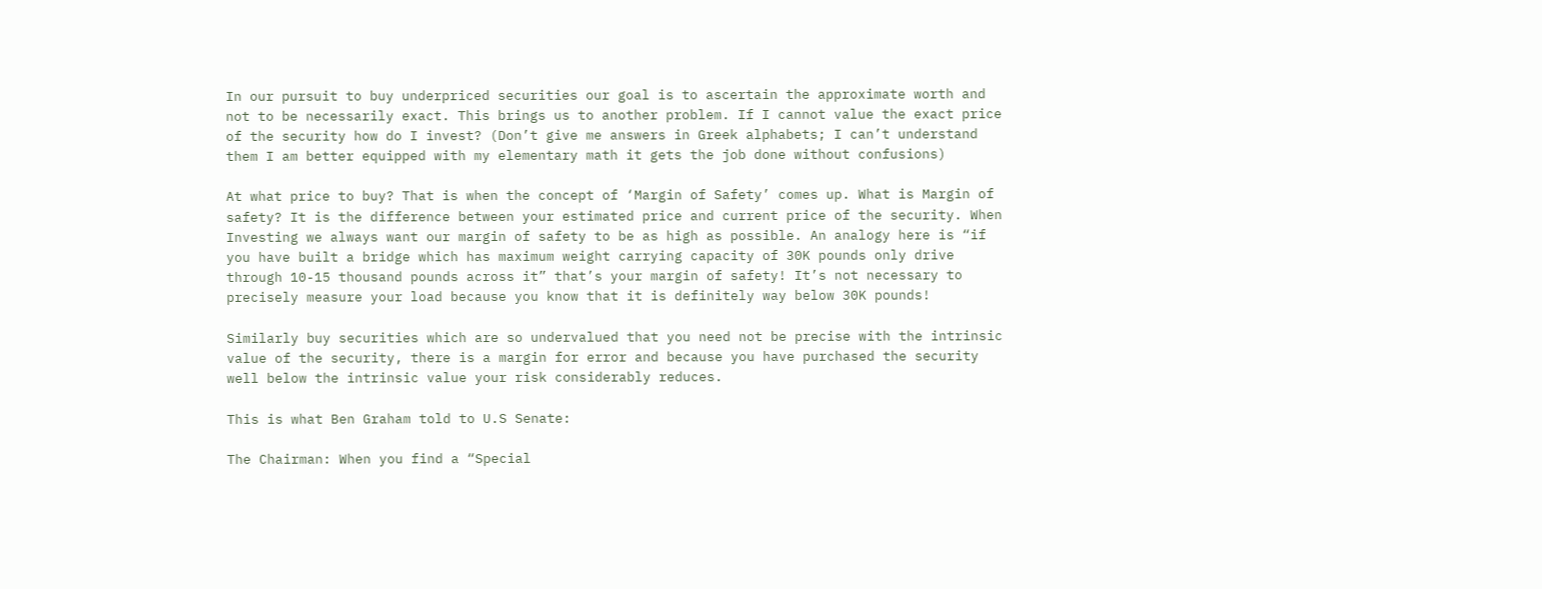In our pursuit to buy underpriced securities our goal is to ascertain the approximate worth and not to be necessarily exact. This brings us to another problem. If I cannot value the exact price of the security how do I invest? (Don’t give me answers in Greek alphabets; I can’t understand them I am better equipped with my elementary math it gets the job done without confusions)

At what price to buy? That is when the concept of ‘Margin of Safety’ comes up. What is Margin of safety? It is the difference between your estimated price and current price of the security. When Investing we always want our margin of safety to be as high as possible. An analogy here is “if you have built a bridge which has maximum weight carrying capacity of 30K pounds only drive through 10-15 thousand pounds across it” that’s your margin of safety! It’s not necessary to precisely measure your load because you know that it is definitely way below 30K pounds!

Similarly buy securities which are so undervalued that you need not be precise with the intrinsic value of the security, there is a margin for error and because you have purchased the security well below the intrinsic value your risk considerably reduces.

This is what Ben Graham told to U.S Senate:

The Chairman: When you find a “Special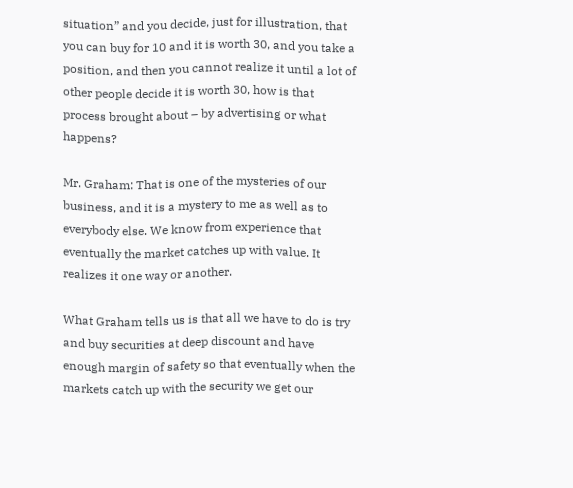situation” and you decide, just for illustration, that you can buy for 10 and it is worth 30, and you take a position, and then you cannot realize it until a lot of other people decide it is worth 30, how is that process brought about – by advertising or what happens?

Mr. Graham: That is one of the mysteries of our business, and it is a mystery to me as well as to everybody else. We know from experience that eventually the market catches up with value. It realizes it one way or another.

What Graham tells us is that all we have to do is try and buy securities at deep discount and have enough margin of safety so that eventually when the markets catch up with the security we get our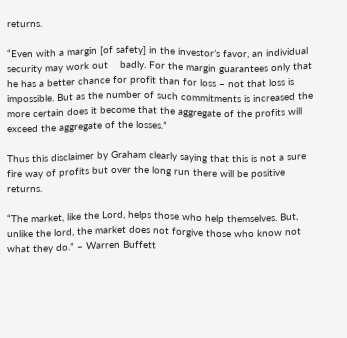returns.

“Even with a margin [of safety] in the investor’s favor, an individual security may work out    badly. For the margin guarantees only that he has a better chance for profit than for loss – not that loss is impossible. But as the number of such commitments is increased the more certain does it become that the aggregate of the profits will exceed the aggregate of the losses.”

Thus this disclaimer by Graham clearly saying that this is not a sure fire way of profits but over the long run there will be positive returns.

“The market, like the Lord, helps those who help themselves. But, unlike the lord, the market does not forgive those who know not what they do.” – Warren Buffett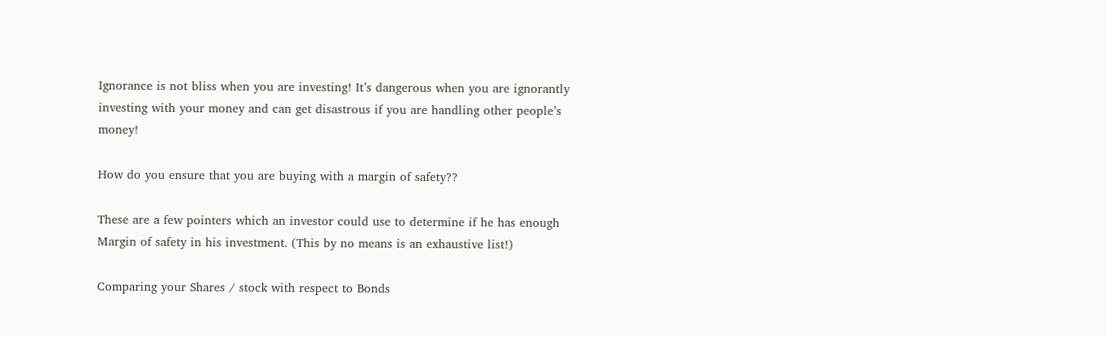Ignorance is not bliss when you are investing! It’s dangerous when you are ignorantly investing with your money and can get disastrous if you are handling other people’s money!

How do you ensure that you are buying with a margin of safety??

These are a few pointers which an investor could use to determine if he has enough Margin of safety in his investment. (This by no means is an exhaustive list!)

Comparing your Shares / stock with respect to Bonds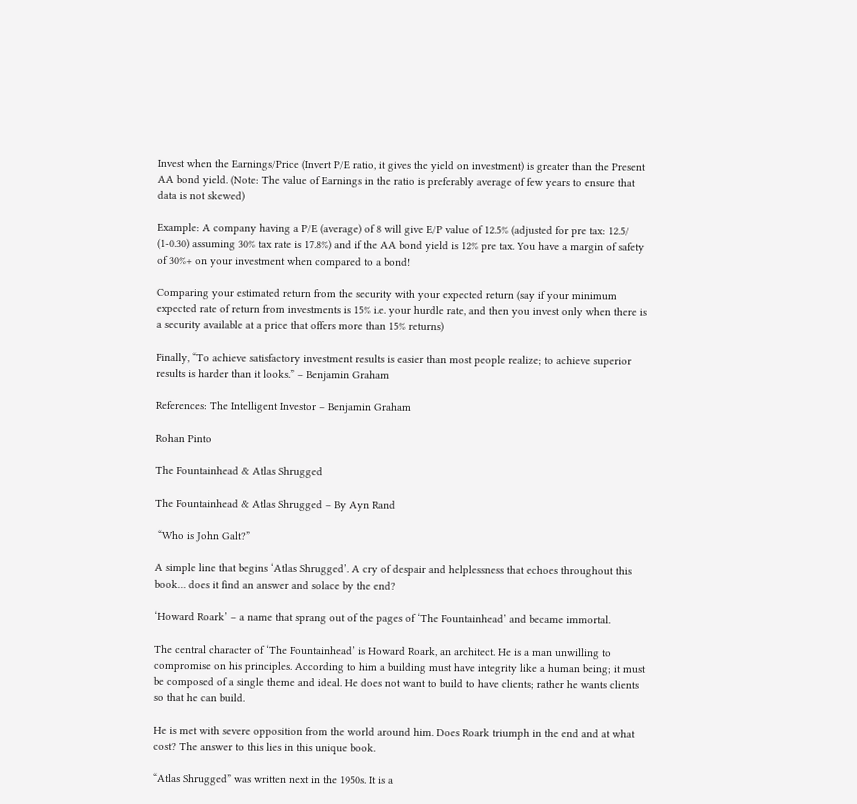Invest when the Earnings/Price (Invert P/E ratio, it gives the yield on investment) is greater than the Present AA bond yield. (Note: The value of Earnings in the ratio is preferably average of few years to ensure that data is not skewed)

Example: A company having a P/E (average) of 8 will give E/P value of 12.5% (adjusted for pre tax: 12.5/ (1-0.30) assuming 30% tax rate is 17.8%) and if the AA bond yield is 12% pre tax. You have a margin of safety of 30%+ on your investment when compared to a bond!

Comparing your estimated return from the security with your expected return (say if your minimum expected rate of return from investments is 15% i.e. your hurdle rate, and then you invest only when there is a security available at a price that offers more than 15% returns)

Finally, “To achieve satisfactory investment results is easier than most people realize; to achieve superior results is harder than it looks.” – Benjamin Graham

References: The Intelligent Investor – Benjamin Graham

Rohan Pinto

The Fountainhead & Atlas Shrugged

The Fountainhead & Atlas Shrugged – By Ayn Rand

 “Who is John Galt?”

A simple line that begins ‘Atlas Shrugged’. A cry of despair and helplessness that echoes throughout this book… does it find an answer and solace by the end?

‘Howard Roark’ – a name that sprang out of the pages of ‘The Fountainhead’ and became immortal.

The central character of ‘The Fountainhead’ is Howard Roark, an architect. He is a man unwilling to compromise on his principles. According to him a building must have integrity like a human being; it must be composed of a single theme and ideal. He does not want to build to have clients; rather he wants clients so that he can build.

He is met with severe opposition from the world around him. Does Roark triumph in the end and at what cost? The answer to this lies in this unique book.

“Atlas Shrugged” was written next in the 1950s. It is a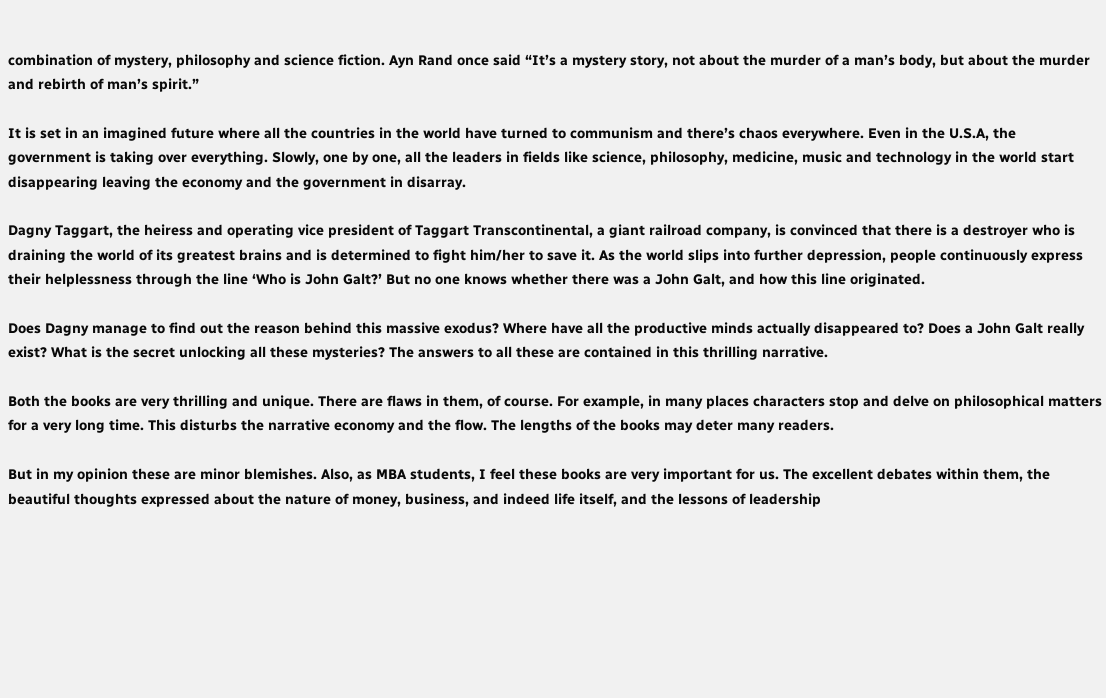combination of mystery, philosophy and science fiction. Ayn Rand once said “It’s a mystery story, not about the murder of a man’s body, but about the murder and rebirth of man’s spirit.”

It is set in an imagined future where all the countries in the world have turned to communism and there’s chaos everywhere. Even in the U.S.A, the government is taking over everything. Slowly, one by one, all the leaders in fields like science, philosophy, medicine, music and technology in the world start disappearing leaving the economy and the government in disarray.

Dagny Taggart, the heiress and operating vice president of Taggart Transcontinental, a giant railroad company, is convinced that there is a destroyer who is draining the world of its greatest brains and is determined to fight him/her to save it. As the world slips into further depression, people continuously express their helplessness through the line ‘Who is John Galt?’ But no one knows whether there was a John Galt, and how this line originated.

Does Dagny manage to find out the reason behind this massive exodus? Where have all the productive minds actually disappeared to? Does a John Galt really exist? What is the secret unlocking all these mysteries? The answers to all these are contained in this thrilling narrative.

Both the books are very thrilling and unique. There are flaws in them, of course. For example, in many places characters stop and delve on philosophical matters for a very long time. This disturbs the narrative economy and the flow. The lengths of the books may deter many readers.

But in my opinion these are minor blemishes. Also, as MBA students, I feel these books are very important for us. The excellent debates within them, the beautiful thoughts expressed about the nature of money, business, and indeed life itself, and the lessons of leadership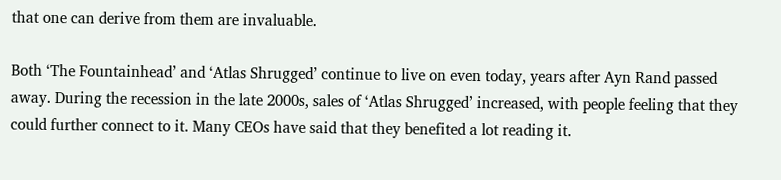that one can derive from them are invaluable.

Both ‘The Fountainhead’ and ‘Atlas Shrugged’ continue to live on even today, years after Ayn Rand passed away. During the recession in the late 2000s, sales of ‘Atlas Shrugged’ increased, with people feeling that they could further connect to it. Many CEOs have said that they benefited a lot reading it.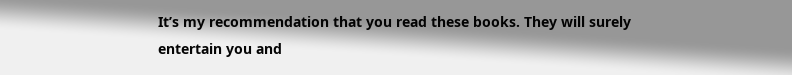It’s my recommendation that you read these books. They will surely entertain you and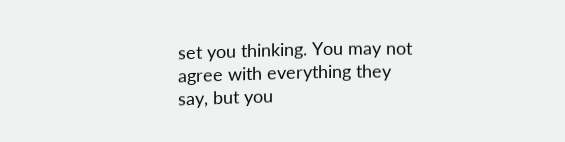set you thinking. You may not agree with everything they say, but you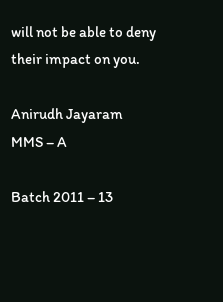will not be able to deny their impact on you.

Anirudh Jayaram
MMS – A

Batch 2011 – 13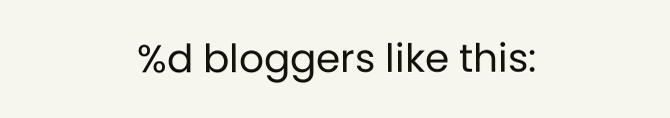%d bloggers like this: